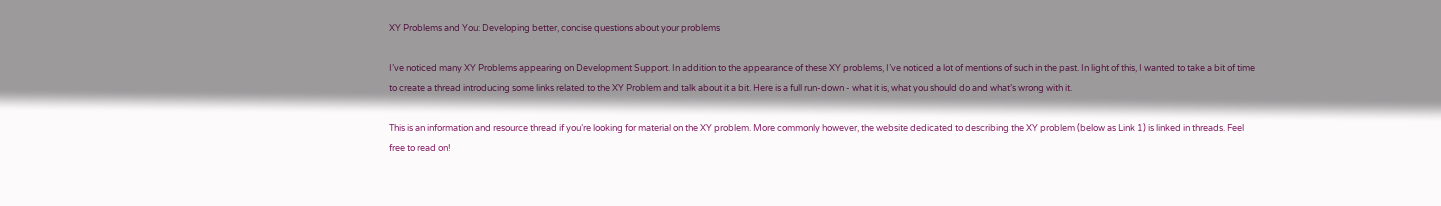XY Problems and You: Developing better, concise questions about your problems

I’ve noticed many XY Problems appearing on Development Support. In addition to the appearance of these XY problems, I’ve noticed a lot of mentions of such in the past. In light of this, I wanted to take a bit of time to create a thread introducing some links related to the XY Problem and talk about it a bit. Here is a full run-down - what it is, what you should do and what’s wrong with it.

This is an information and resource thread if you’re looking for material on the XY problem. More commonly however, the website dedicated to describing the XY problem (below as Link 1) is linked in threads. Feel free to read on!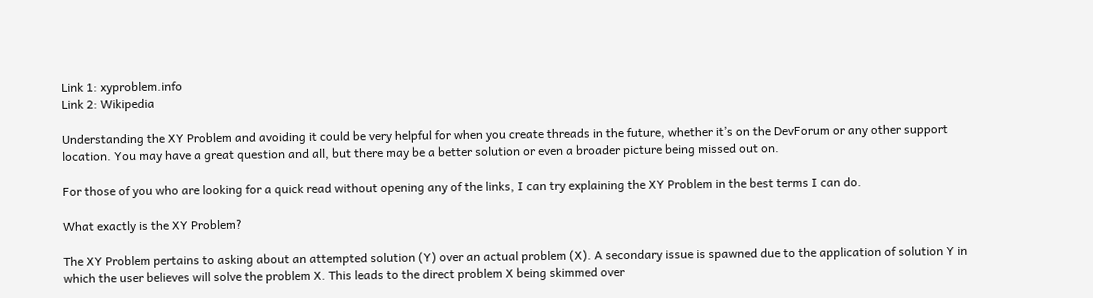Link 1: xyproblem.info
Link 2: Wikipedia

Understanding the XY Problem and avoiding it could be very helpful for when you create threads in the future, whether it’s on the DevForum or any other support location. You may have a great question and all, but there may be a better solution or even a broader picture being missed out on.

For those of you who are looking for a quick read without opening any of the links, I can try explaining the XY Problem in the best terms I can do.

What exactly is the XY Problem?

The XY Problem pertains to asking about an attempted solution (Y) over an actual problem (X). A secondary issue is spawned due to the application of solution Y in which the user believes will solve the problem X. This leads to the direct problem X being skimmed over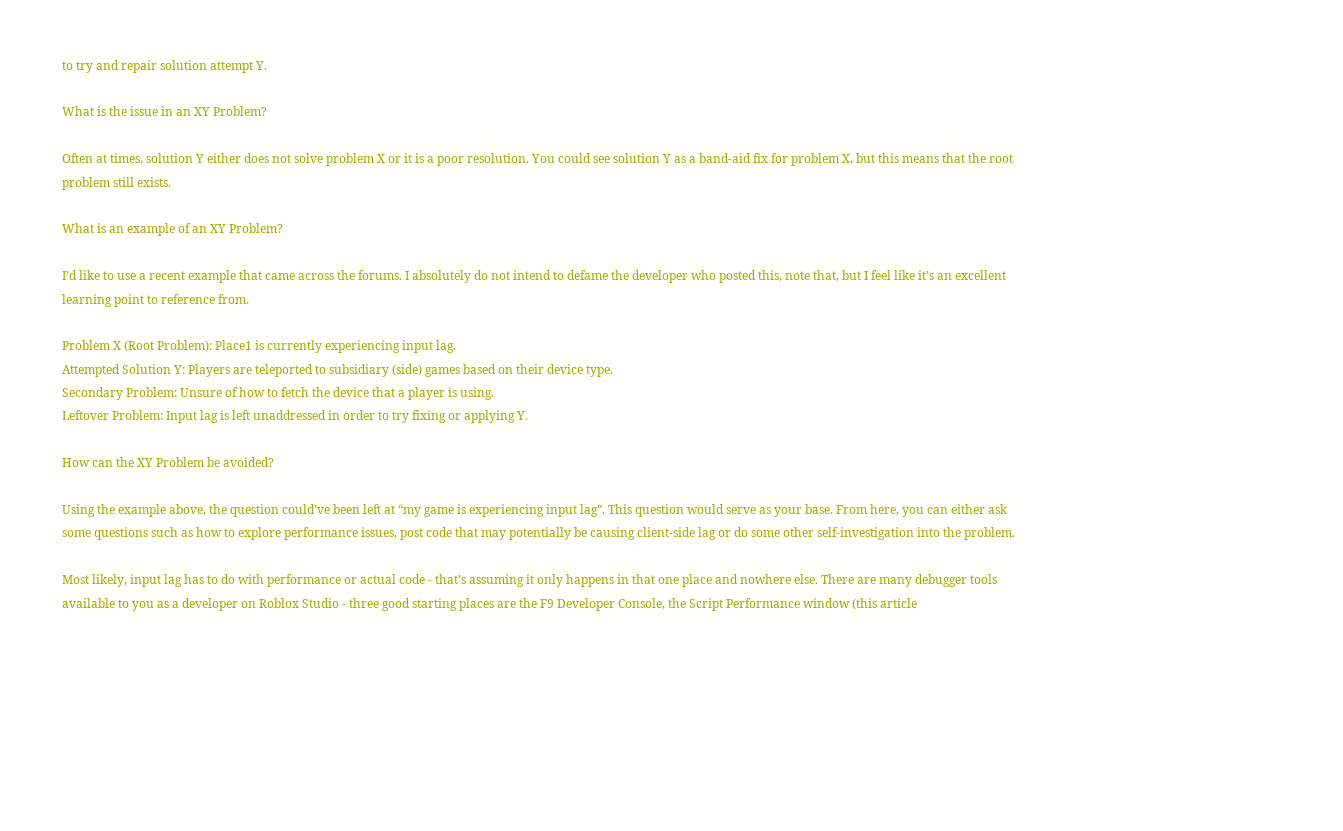to try and repair solution attempt Y.

What is the issue in an XY Problem?

Often at times, solution Y either does not solve problem X or it is a poor resolution. You could see solution Y as a band-aid fix for problem X, but this means that the root problem still exists.

What is an example of an XY Problem?

I’d like to use a recent example that came across the forums. I absolutely do not intend to defame the developer who posted this, note that, but I feel like it’s an excellent learning point to reference from.

Problem X (Root Problem): Place1 is currently experiencing input lag.
Attempted Solution Y: Players are teleported to subsidiary (side) games based on their device type.
Secondary Problem: Unsure of how to fetch the device that a player is using.
Leftover Problem: Input lag is left unaddressed in order to try fixing or applying Y.

How can the XY Problem be avoided?

Using the example above, the question could’ve been left at “my game is experiencing input lag”. This question would serve as your base. From here, you can either ask some questions such as how to explore performance issues, post code that may potentially be causing client-side lag or do some other self-investigation into the problem.

Most likely, input lag has to do with performance or actual code - that’s assuming it only happens in that one place and nowhere else. There are many debugger tools available to you as a developer on Roblox Studio - three good starting places are the F9 Developer Console, the Script Performance window (this article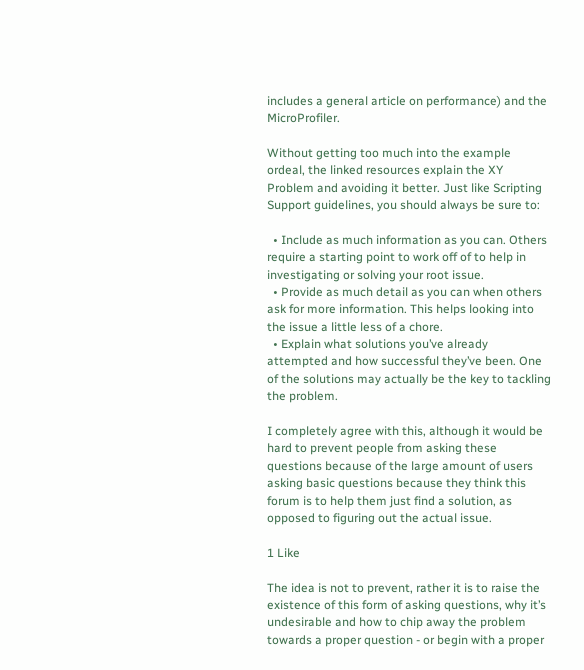includes a general article on performance) and the MicroProfiler.

Without getting too much into the example ordeal, the linked resources explain the XY Problem and avoiding it better. Just like Scripting Support guidelines, you should always be sure to:

  • Include as much information as you can. Others require a starting point to work off of to help in investigating or solving your root issue.
  • Provide as much detail as you can when others ask for more information. This helps looking into the issue a little less of a chore.
  • Explain what solutions you’ve already attempted and how successful they’ve been. One of the solutions may actually be the key to tackling the problem.

I completely agree with this, although it would be hard to prevent people from asking these questions because of the large amount of users asking basic questions because they think this forum is to help them just find a solution, as opposed to figuring out the actual issue.

1 Like

The idea is not to prevent, rather it is to raise the existence of this form of asking questions, why it’s undesirable and how to chip away the problem towards a proper question - or begin with a proper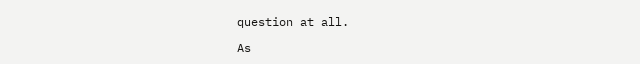question at all.

As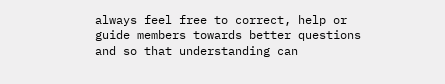always feel free to correct, help or guide members towards better questions and so that understanding can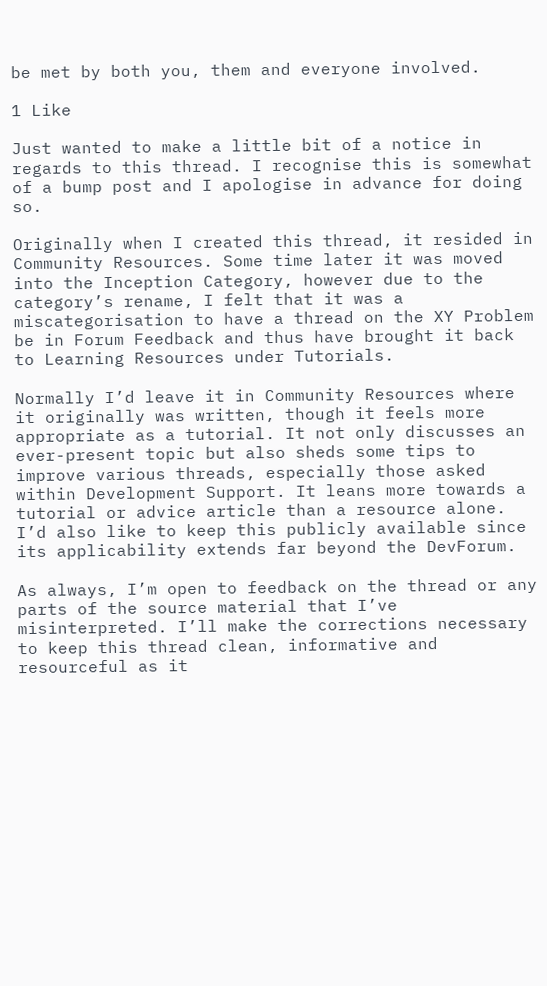be met by both you, them and everyone involved.

1 Like

Just wanted to make a little bit of a notice in regards to this thread. I recognise this is somewhat of a bump post and I apologise in advance for doing so.

Originally when I created this thread, it resided in Community Resources. Some time later it was moved into the Inception Category, however due to the category’s rename, I felt that it was a miscategorisation to have a thread on the XY Problem be in Forum Feedback and thus have brought it back to Learning Resources under Tutorials.

Normally I’d leave it in Community Resources where it originally was written, though it feels more appropriate as a tutorial. It not only discusses an ever-present topic but also sheds some tips to improve various threads, especially those asked within Development Support. It leans more towards a tutorial or advice article than a resource alone. I’d also like to keep this publicly available since its applicability extends far beyond the DevForum.

As always, I’m open to feedback on the thread or any parts of the source material that I’ve misinterpreted. I’ll make the corrections necessary to keep this thread clean, informative and resourceful as it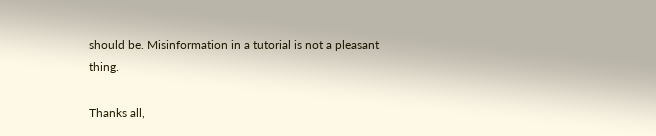should be. Misinformation in a tutorial is not a pleasant thing.

Thanks all,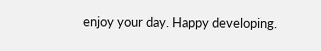enjoy your day. Happy developing.